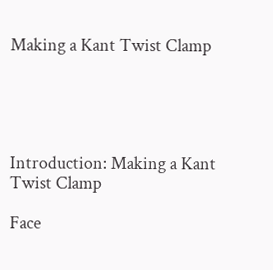Making a Kant Twist Clamp





Introduction: Making a Kant Twist Clamp

Face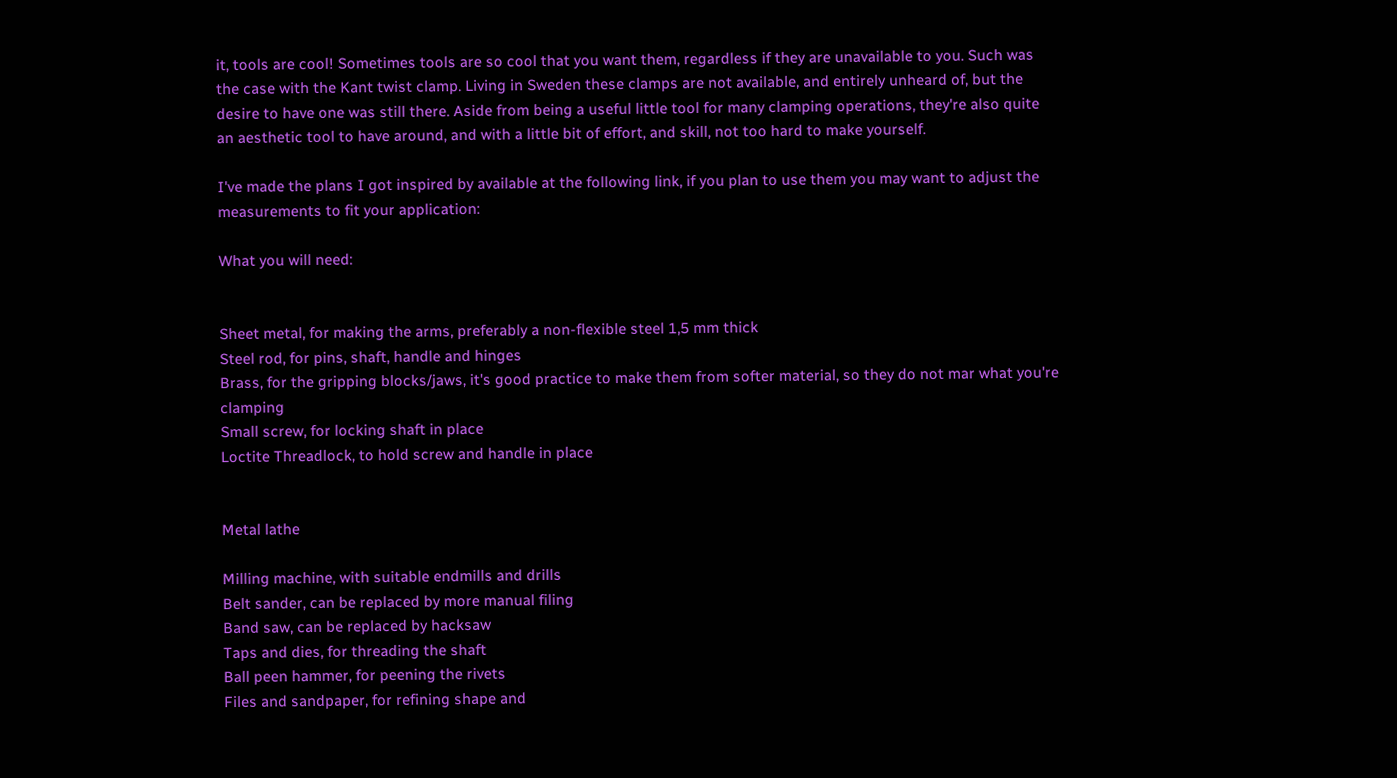it, tools are cool! Sometimes tools are so cool that you want them, regardless if they are unavailable to you. Such was the case with the Kant twist clamp. Living in Sweden these clamps are not available, and entirely unheard of, but the desire to have one was still there. Aside from being a useful little tool for many clamping operations, they're also quite an aesthetic tool to have around, and with a little bit of effort, and skill, not too hard to make yourself.

I've made the plans I got inspired by available at the following link, if you plan to use them you may want to adjust the measurements to fit your application:

What you will need:


Sheet metal, for making the arms, preferably a non-flexible steel 1,5 mm thick
Steel rod, for pins, shaft, handle and hinges
Brass, for the gripping blocks/jaws, it's good practice to make them from softer material, so they do not mar what you're clamping
Small screw, for locking shaft in place
Loctite Threadlock, to hold screw and handle in place


Metal lathe

Milling machine, with suitable endmills and drills
Belt sander, can be replaced by more manual filing
Band saw, can be replaced by hacksaw
Taps and dies, for threading the shaft
Ball peen hammer, for peening the rivets
Files and sandpaper, for refining shape and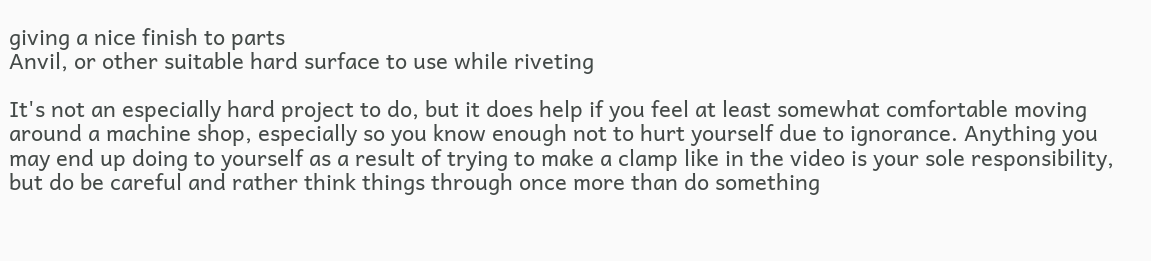giving a nice finish to parts
Anvil, or other suitable hard surface to use while riveting

It's not an especially hard project to do, but it does help if you feel at least somewhat comfortable moving around a machine shop, especially so you know enough not to hurt yourself due to ignorance. Anything you may end up doing to yourself as a result of trying to make a clamp like in the video is your sole responsibility, but do be careful and rather think things through once more than do something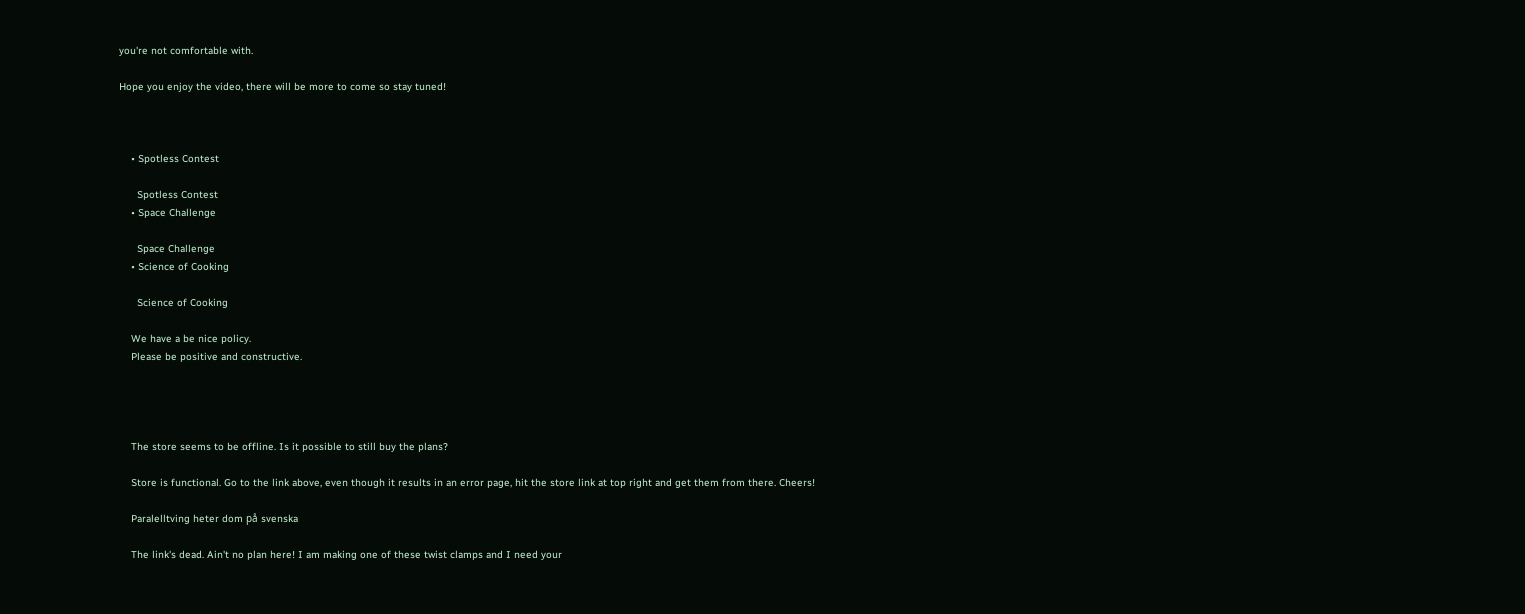you're not comfortable with.

Hope you enjoy the video, there will be more to come so stay tuned!



    • Spotless Contest

      Spotless Contest
    • Space Challenge

      Space Challenge
    • Science of Cooking

      Science of Cooking

    We have a be nice policy.
    Please be positive and constructive.




    The store seems to be offline. Is it possible to still buy the plans?

    Store is functional. Go to the link above, even though it results in an error page, hit the store link at top right and get them from there. Cheers!

    Paralelltving heter dom på svenska

    The link's dead. Ain't no plan here! I am making one of these twist clamps and I need your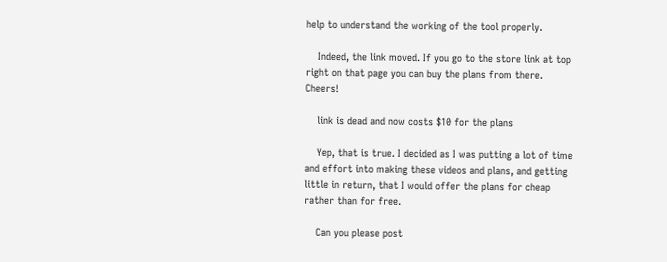help to understand the working of the tool properly.

    Indeed, the link moved. If you go to the store link at top right on that page you can buy the plans from there. Cheers!

    link is dead and now costs $10 for the plans

    Yep, that is true. I decided as I was putting a lot of time and effort into making these videos and plans, and getting little in return, that I would offer the plans for cheap rather than for free.

    Can you please post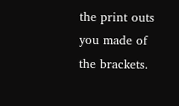the print outs you made of the brackets.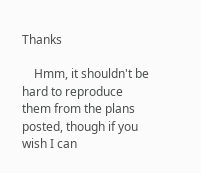Thanks

    Hmm, it shouldn't be hard to reproduce them from the plans posted, though if you wish I can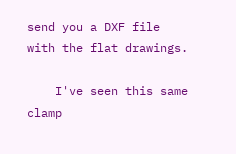send you a DXF file with the flat drawings.

    I've seen this same clamp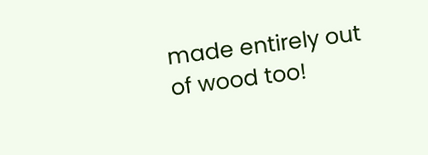made entirely out of wood too!